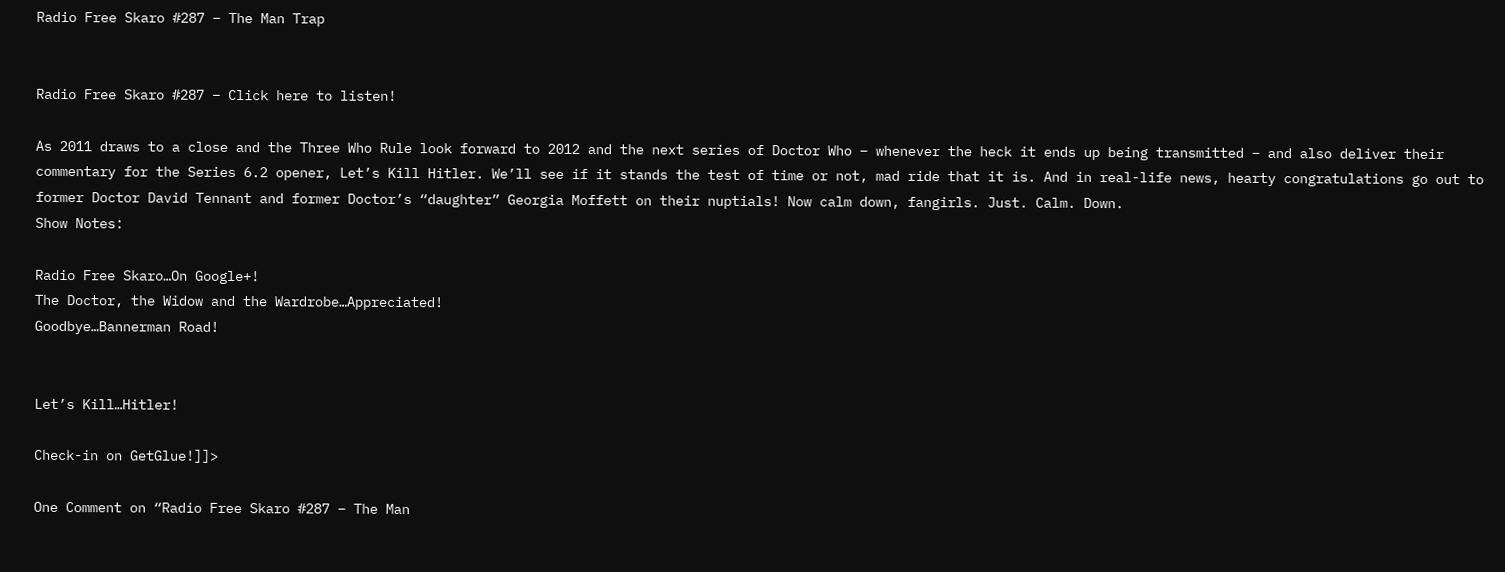Radio Free Skaro #287 – The Man Trap


Radio Free Skaro #287 – Click here to listen!

As 2011 draws to a close and the Three Who Rule look forward to 2012 and the next series of Doctor Who – whenever the heck it ends up being transmitted – and also deliver their commentary for the Series 6.2 opener, Let’s Kill Hitler. We’ll see if it stands the test of time or not, mad ride that it is. And in real-life news, hearty congratulations go out to former Doctor David Tennant and former Doctor’s “daughter” Georgia Moffett on their nuptials! Now calm down, fangirls. Just. Calm. Down.
Show Notes:

Radio Free Skaro…On Google+!
The Doctor, the Widow and the Wardrobe…Appreciated!
Goodbye…Bannerman Road!


Let’s Kill…Hitler!

Check-in on GetGlue!]]>

One Comment on “Radio Free Skaro #287 – The Man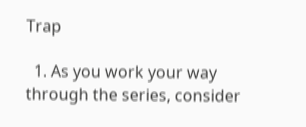Trap

  1. As you work your way through the series, consider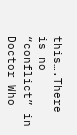this….There is no “conflict” in Doctor Who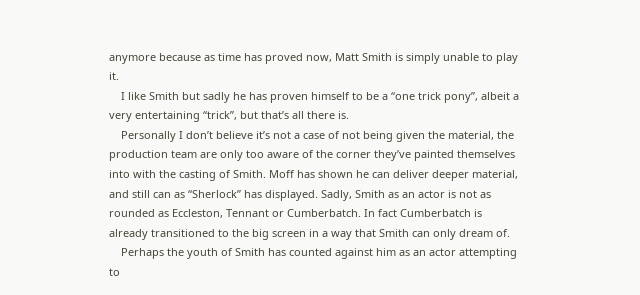anymore because as time has proved now, Matt Smith is simply unable to play it.
    I like Smith but sadly he has proven himself to be a “one trick pony”, albeit a very entertaining “trick”, but that’s all there is.
    Personally I don’t believe it’s not a case of not being given the material, the production team are only too aware of the corner they’ve painted themselves into with the casting of Smith. Moff has shown he can deliver deeper material, and still can as “Sherlock” has displayed. Sadly, Smith as an actor is not as rounded as Eccleston, Tennant or Cumberbatch. In fact Cumberbatch is already transitioned to the big screen in a way that Smith can only dream of.
    Perhaps the youth of Smith has counted against him as an actor attempting to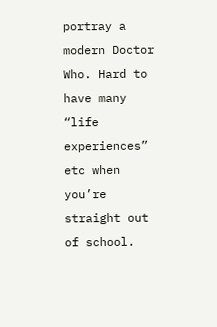portray a modern Doctor Who. Hard to have many “life experiences” etc when you’re straight out of school.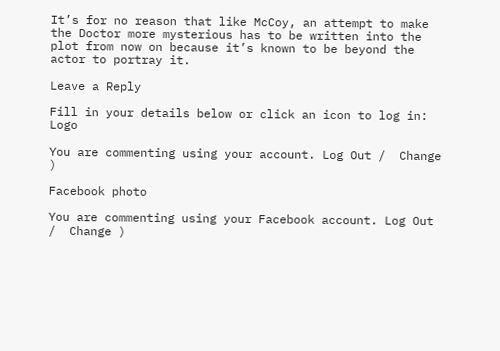It’s for no reason that like McCoy, an attempt to make the Doctor more mysterious has to be written into the plot from now on because it’s known to be beyond the actor to portray it.

Leave a Reply

Fill in your details below or click an icon to log in: Logo

You are commenting using your account. Log Out /  Change )

Facebook photo

You are commenting using your Facebook account. Log Out /  Change )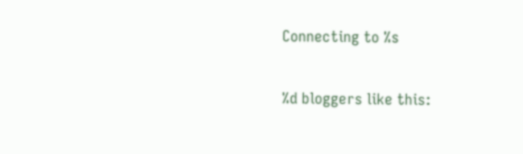Connecting to %s

%d bloggers like this: